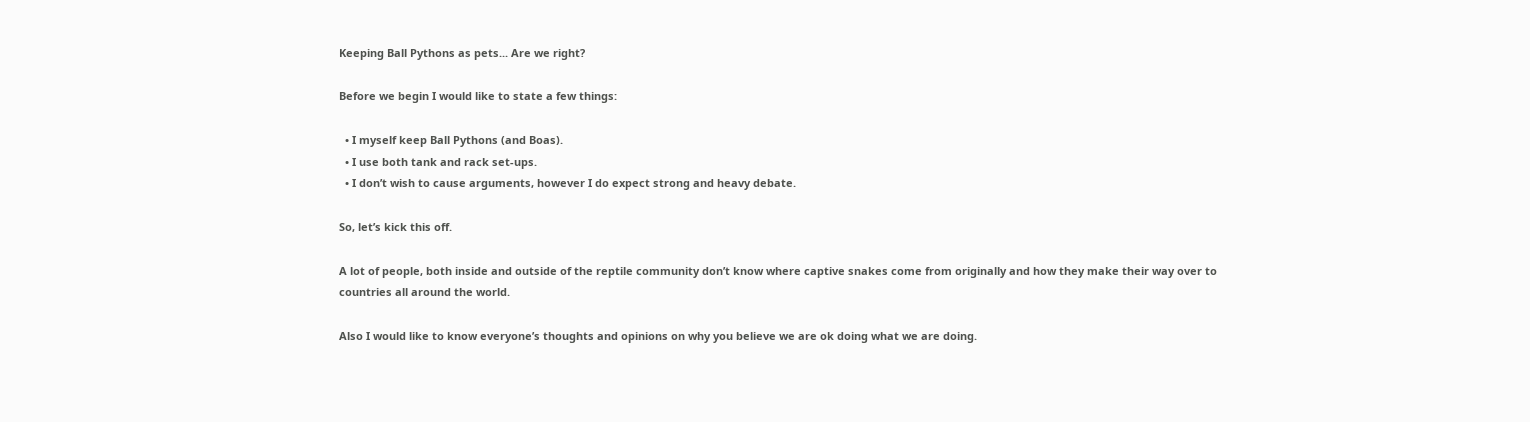Keeping Ball Pythons as pets... Are we right?

Before we begin I would like to state a few things:

  • I myself keep Ball Pythons (and Boas).
  • I use both tank and rack set-ups.
  • I don’t wish to cause arguments, however I do expect strong and heavy debate.

So, let’s kick this off.

A lot of people, both inside and outside of the reptile community don’t know where captive snakes come from originally and how they make their way over to countries all around the world.

Also I would like to know everyone’s thoughts and opinions on why you believe we are ok doing what we are doing.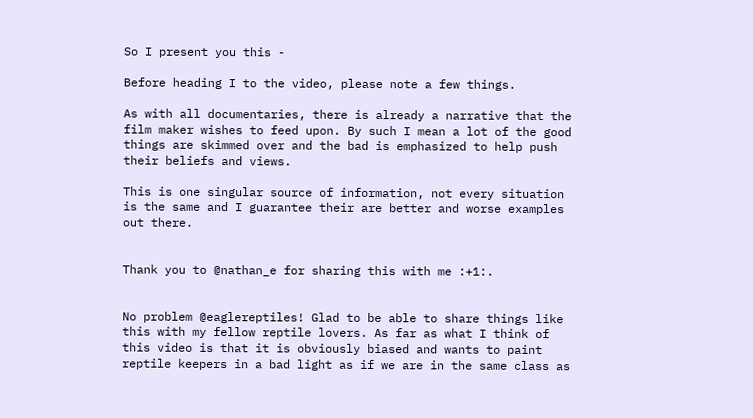So I present you this -

Before heading I to the video, please note a few things.

As with all documentaries, there is already a narrative that the film maker wishes to feed upon. By such I mean a lot of the good things are skimmed over and the bad is emphasized to help push their beliefs and views.

This is one singular source of information, not every situation is the same and I guarantee their are better and worse examples out there.


Thank you to @nathan_e for sharing this with me :+1:.


No problem @eaglereptiles! Glad to be able to share things like this with my fellow reptile lovers. As far as what I think of this video is that it is obviously biased and wants to paint reptile keepers in a bad light as if we are in the same class as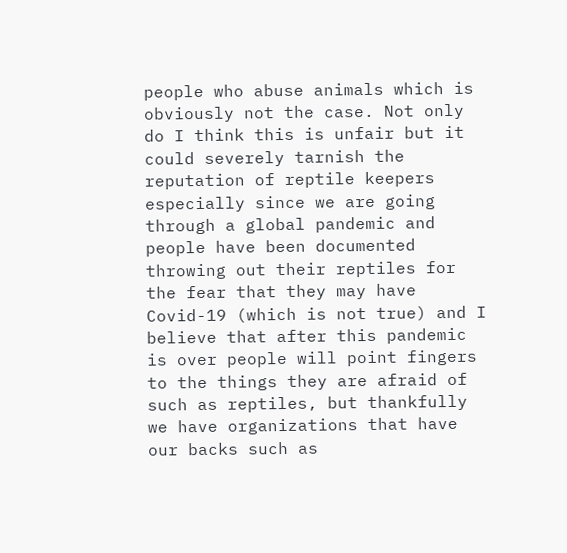people who abuse animals which is obviously not the case. Not only do I think this is unfair but it could severely tarnish the reputation of reptile keepers especially since we are going through a global pandemic and people have been documented throwing out their reptiles for the fear that they may have Covid-19 (which is not true) and I believe that after this pandemic is over people will point fingers to the things they are afraid of such as reptiles, but thankfully we have organizations that have our backs such as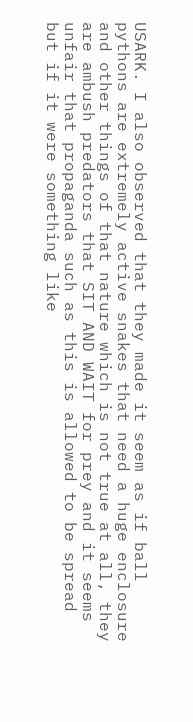USARK. I also observed that they made it seem as if ball pythons are extremely active snakes that need a huge enclosure and other things of that nature which is not true at all, they are ambush predators that SIT AND WAIT for prey and it seems unfair that propaganda such as this is allowed to be spread but if it were something like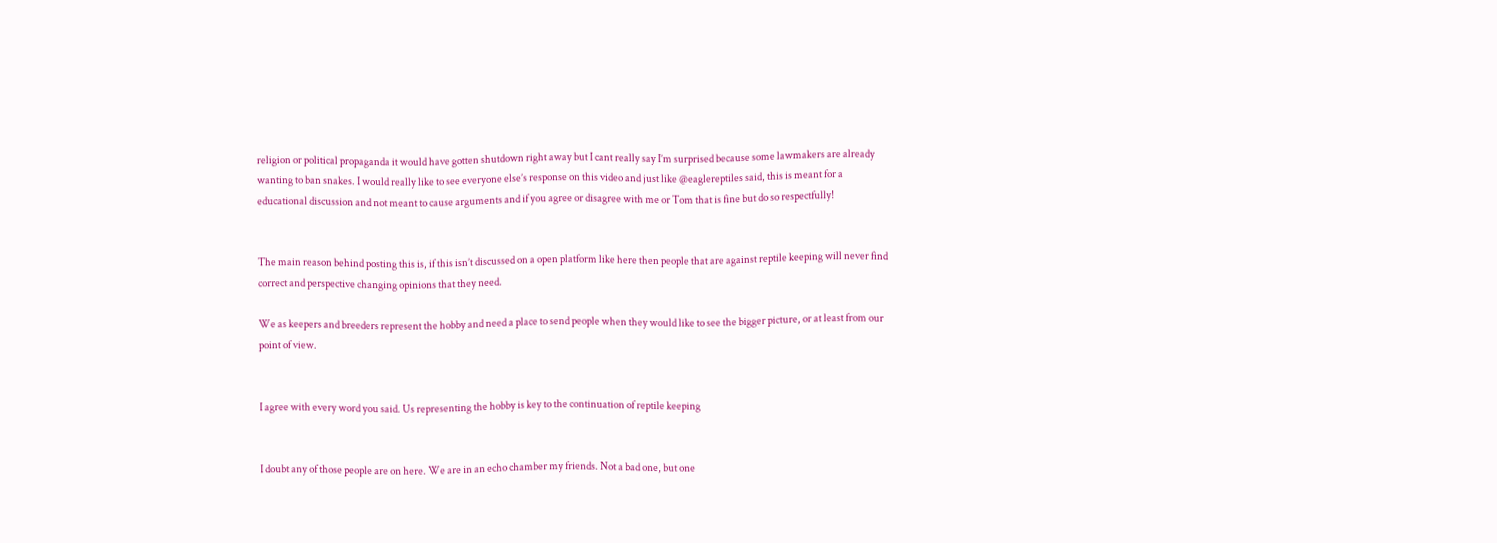religion or political propaganda it would have gotten shutdown right away but I cant really say I’m surprised because some lawmakers are already wanting to ban snakes. I would really like to see everyone else’s response on this video and just like @eaglereptiles said, this is meant for a educational discussion and not meant to cause arguments and if you agree or disagree with me or Tom that is fine but do so respectfully!


The main reason behind posting this is, if this isn’t discussed on a open platform like here then people that are against reptile keeping will never find correct and perspective changing opinions that they need.

We as keepers and breeders represent the hobby and need a place to send people when they would like to see the bigger picture, or at least from our point of view.


I agree with every word you said. Us representing the hobby is key to the continuation of reptile keeping


I doubt any of those people are on here. We are in an echo chamber my friends. Not a bad one, but one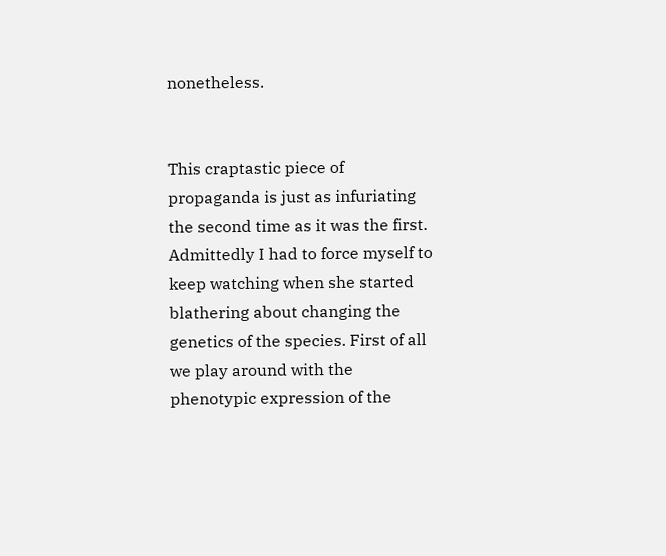nonetheless.


This craptastic piece of propaganda is just as infuriating the second time as it was the first. Admittedly I had to force myself to keep watching when she started blathering about changing the genetics of the species. First of all we play around with the phenotypic expression of the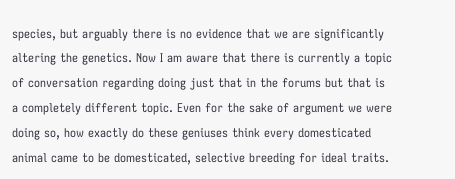species, but arguably there is no evidence that we are significantly altering the genetics. Now I am aware that there is currently a topic of conversation regarding doing just that in the forums but that is a completely different topic. Even for the sake of argument we were doing so, how exactly do these geniuses think every domesticated animal came to be domesticated, selective breeding for ideal traits.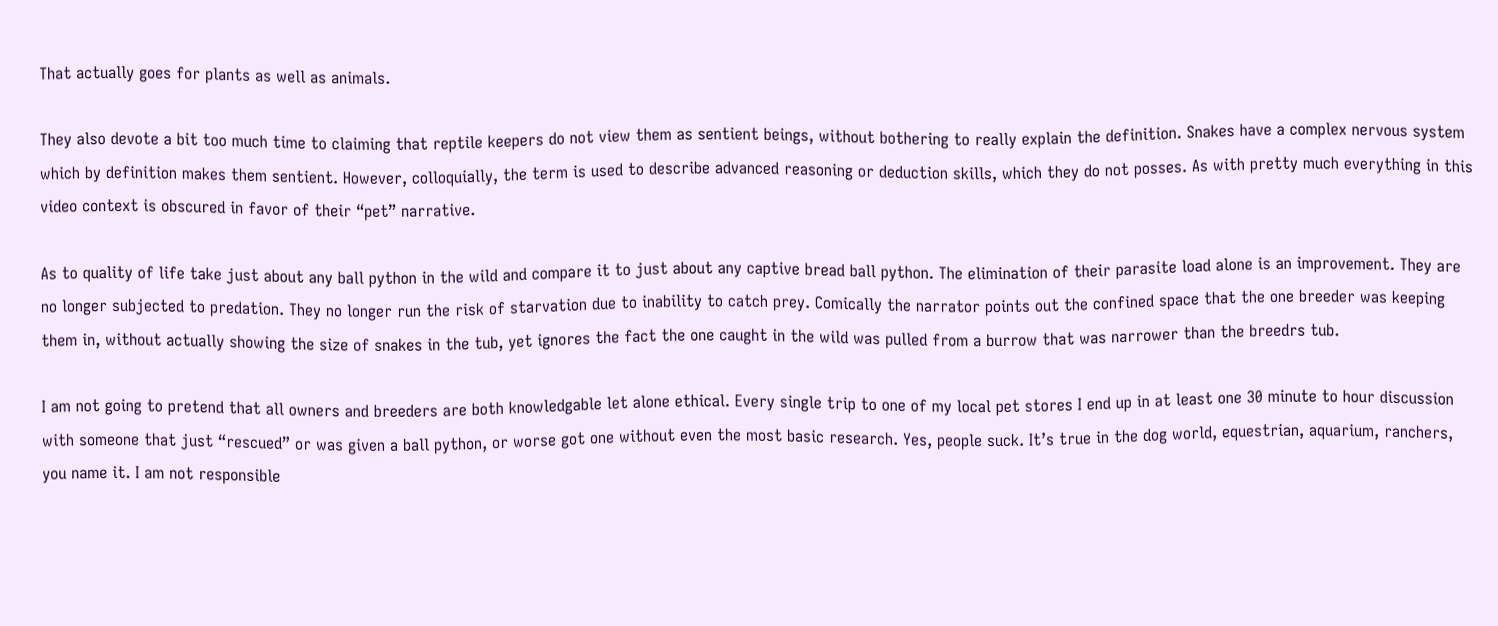That actually goes for plants as well as animals.

They also devote a bit too much time to claiming that reptile keepers do not view them as sentient beings, without bothering to really explain the definition. Snakes have a complex nervous system which by definition makes them sentient. However, colloquially, the term is used to describe advanced reasoning or deduction skills, which they do not posses. As with pretty much everything in this video context is obscured in favor of their “pet” narrative.

As to quality of life take just about any ball python in the wild and compare it to just about any captive bread ball python. The elimination of their parasite load alone is an improvement. They are no longer subjected to predation. They no longer run the risk of starvation due to inability to catch prey. Comically the narrator points out the confined space that the one breeder was keeping them in, without actually showing the size of snakes in the tub, yet ignores the fact the one caught in the wild was pulled from a burrow that was narrower than the breedrs tub.

I am not going to pretend that all owners and breeders are both knowledgable let alone ethical. Every single trip to one of my local pet stores I end up in at least one 30 minute to hour discussion with someone that just “rescued” or was given a ball python, or worse got one without even the most basic research. Yes, people suck. It’s true in the dog world, equestrian, aquarium, ranchers, you name it. I am not responsible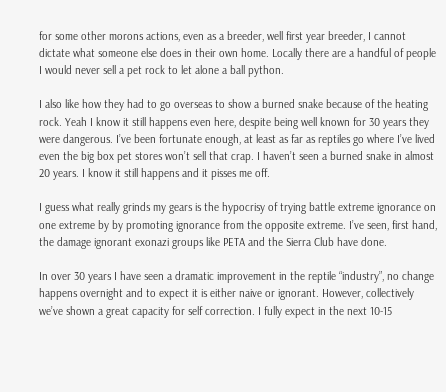for some other morons actions, even as a breeder, well first year breeder, I cannot dictate what someone else does in their own home. Locally there are a handful of people I would never sell a pet rock to let alone a ball python.

I also like how they had to go overseas to show a burned snake because of the heating rock. Yeah I know it still happens even here, despite being well known for 30 years they were dangerous. I’ve been fortunate enough, at least as far as reptiles go where I’ve lived even the big box pet stores won’t sell that crap. I haven’t seen a burned snake in almost 20 years. I know it still happens and it pisses me off.

I guess what really grinds my gears is the hypocrisy of trying battle extreme ignorance on one extreme by by promoting ignorance from the opposite extreme. I’ve seen, first hand, the damage ignorant exonazi groups like PETA and the Sierra Club have done.

In over 30 years I have seen a dramatic improvement in the reptile “industry”, no change happens overnight and to expect it is either naive or ignorant. However, collectively we’ve shown a great capacity for self correction. I fully expect in the next 10-15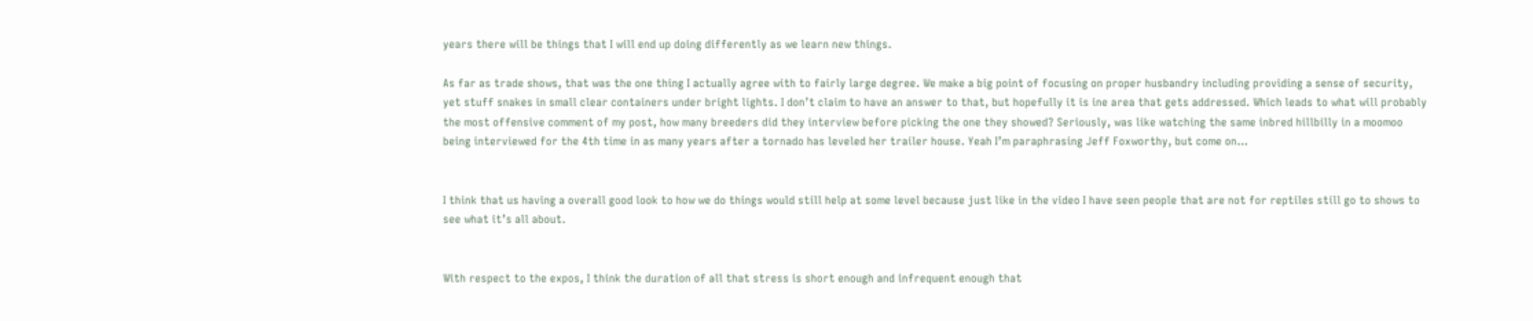years there will be things that I will end up doing differently as we learn new things.

As far as trade shows, that was the one thing I actually agree with to fairly large degree. We make a big point of focusing on proper husbandry including providing a sense of security, yet stuff snakes in small clear containers under bright lights. I don’t claim to have an answer to that, but hopefully it is ine area that gets addressed. Which leads to what will probably the most offensive comment of my post, how many breeders did they interview before picking the one they showed? Seriously, was like watching the same inbred hillbilly in a moomoo being interviewed for the 4th time in as many years after a tornado has leveled her trailer house. Yeah I’m paraphrasing Jeff Foxworthy, but come on…


I think that us having a overall good look to how we do things would still help at some level because just like in the video I have seen people that are not for reptiles still go to shows to see what it’s all about.


With respect to the expos, I think the duration of all that stress is short enough and infrequent enough that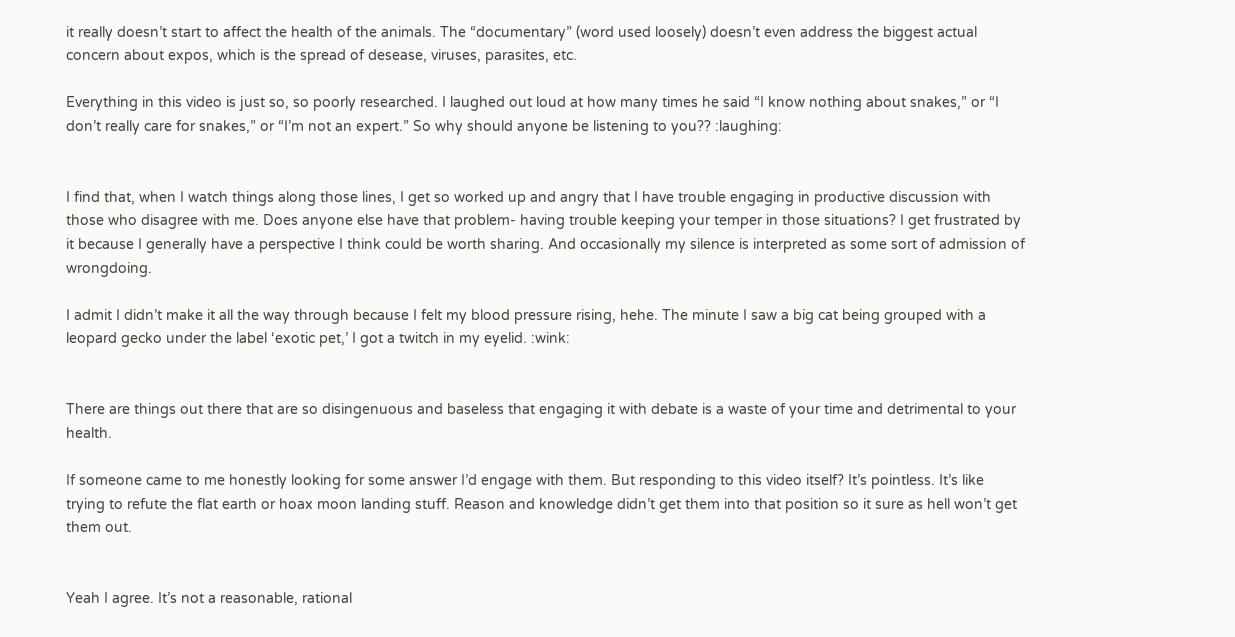it really doesn’t start to affect the health of the animals. The “documentary” (word used loosely) doesn’t even address the biggest actual concern about expos, which is the spread of desease, viruses, parasites, etc.

Everything in this video is just so, so poorly researched. I laughed out loud at how many times he said “I know nothing about snakes,” or “I don’t really care for snakes,” or “I’m not an expert.” So why should anyone be listening to you?? :laughing:


I find that, when I watch things along those lines, I get so worked up and angry that I have trouble engaging in productive discussion with those who disagree with me. Does anyone else have that problem- having trouble keeping your temper in those situations? I get frustrated by it because I generally have a perspective I think could be worth sharing. And occasionally my silence is interpreted as some sort of admission of wrongdoing.

I admit I didn’t make it all the way through because I felt my blood pressure rising, hehe. The minute I saw a big cat being grouped with a leopard gecko under the label ‘exotic pet,’ I got a twitch in my eyelid. :wink:


There are things out there that are so disingenuous and baseless that engaging it with debate is a waste of your time and detrimental to your health.

If someone came to me honestly looking for some answer I’d engage with them. But responding to this video itself? It’s pointless. It’s like trying to refute the flat earth or hoax moon landing stuff. Reason and knowledge didn’t get them into that position so it sure as hell won’t get them out.


Yeah I agree. It’s not a reasonable, rational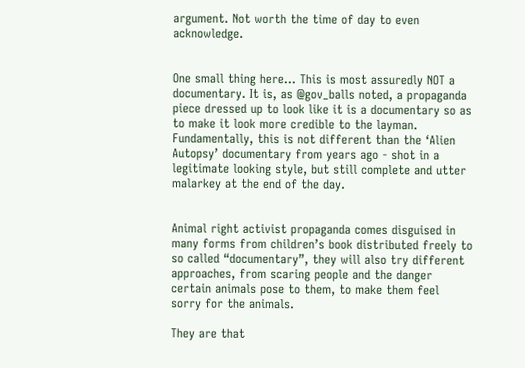argument. Not worth the time of day to even acknowledge.


One small thing here… This is most assuredly NOT a documentary. It is, as @gov_balls noted, a propaganda piece dressed up to look like it is a documentary so as to make it look more credible to the layman. Fundamentally, this is not different than the ‘Alien Autopsy’ documentary from years ago - shot in a legitimate looking style, but still complete and utter malarkey at the end of the day.


Animal right activist propaganda comes disguised in many forms from children’s book distributed freely to so called “documentary”, they will also try different approaches, from scaring people and the danger certain animals pose to them, to make them feel sorry for the animals.

They are that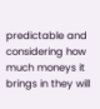predictable and considering how much moneys it brings in they will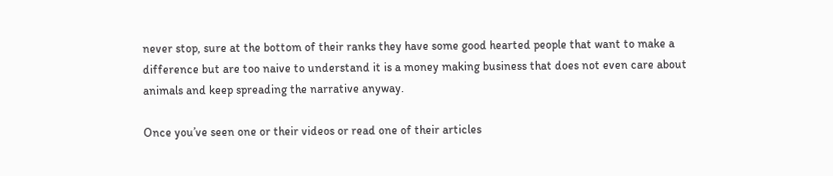never stop, sure at the bottom of their ranks they have some good hearted people that want to make a difference but are too naive to understand it is a money making business that does not even care about animals and keep spreading the narrative anyway.

Once you’ve seen one or their videos or read one of their articles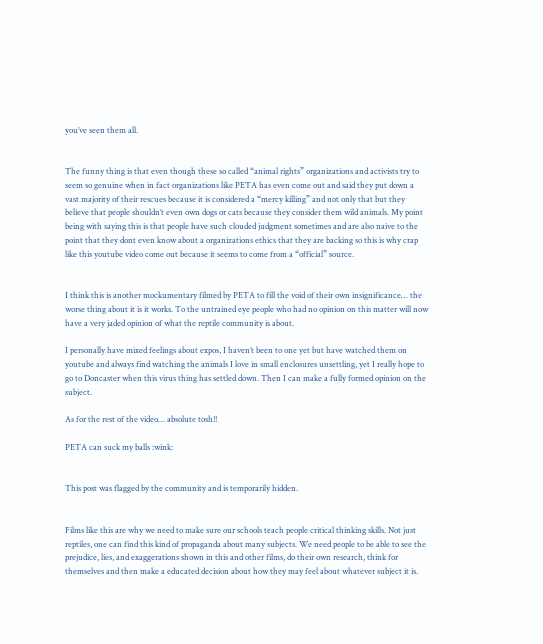you’ve seen them all.


The funny thing is that even though these so called “animal rights” organizations and activists try to seem so genuine when in fact organizations like PETA has even come out and said they put down a vast majority of their rescues because it is considered a “mercy killing” and not only that but they believe that people shouldn’t even own dogs or cats because they consider them wild animals. My point being with saying this is that people have such clouded judgment sometimes and are also naive to the point that they dont even know about a organizations ethics that they are backing so this is why crap like this youtube video come out because it seems to come from a “official” source.


I think this is another mockumentary filmed by PETA to fill the void of their own insignificance… the worse thing about it is it works. To the untrained eye people who had no opinion on this matter will now have a very jaded opinion of what the reptile community is about.

I personally have mixed feelings about expos, I haven’t been to one yet but have watched them on youtube and always find watching the animals I love in small enclosures unsettling, yet I really hope to go to Doncaster when this virus thing has settled down. Then I can make a fully formed opinion on the subject.

As for the rest of the video… absolute tosh!!

PETA can suck my balls :wink:


This post was flagged by the community and is temporarily hidden.


Films like this are why we need to make sure our schools teach people critical thinking skills. Not just reptiles, one can find this kind of propaganda about many subjects. We need people to be able to see the prejudice, lies, and exaggerations shown in this and other films, do their own research, think for themselves and then make a educated decision about how they may feel about whatever subject it is.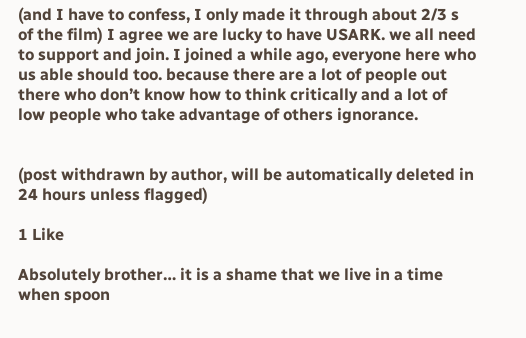(and I have to confess, I only made it through about 2/3 s of the film) I agree we are lucky to have USARK. we all need to support and join. I joined a while ago, everyone here who us able should too. because there are a lot of people out there who don’t know how to think critically and a lot of low people who take advantage of others ignorance.


(post withdrawn by author, will be automatically deleted in 24 hours unless flagged)

1 Like

Absolutely brother… it is a shame that we live in a time when spoon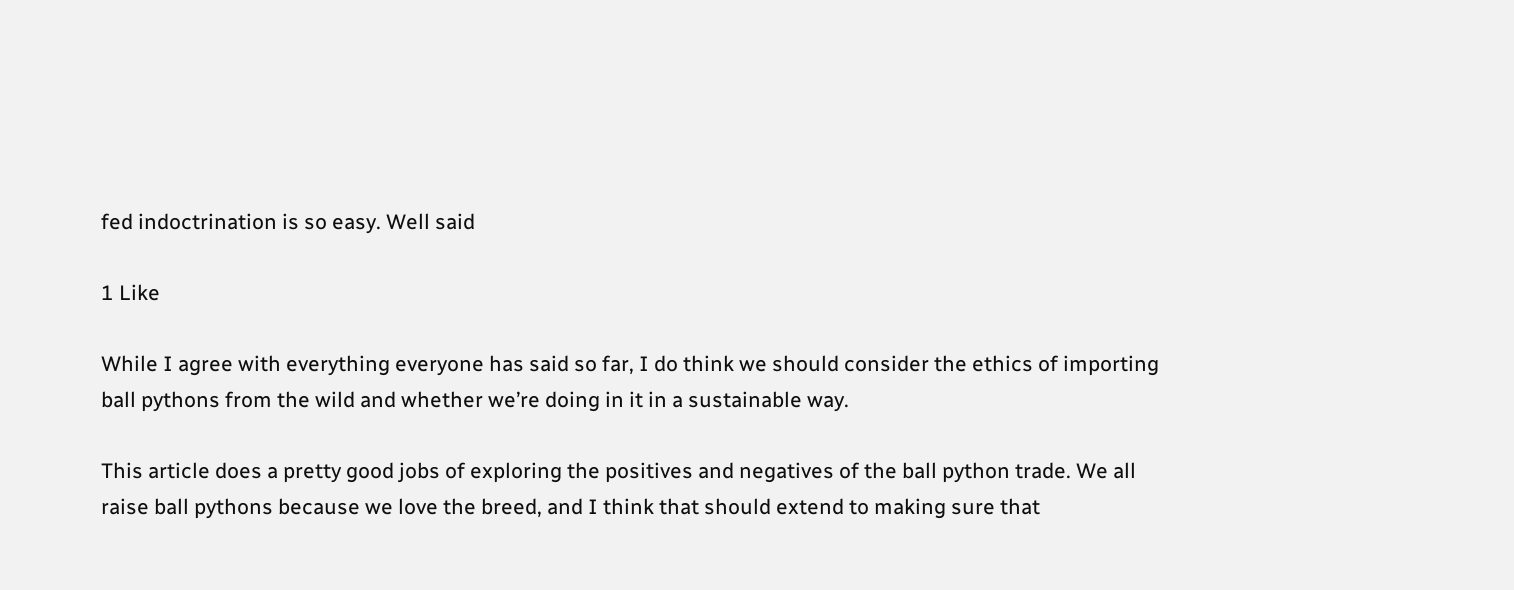fed indoctrination is so easy. Well said

1 Like

While I agree with everything everyone has said so far, I do think we should consider the ethics of importing ball pythons from the wild and whether we’re doing in it in a sustainable way.

This article does a pretty good jobs of exploring the positives and negatives of the ball python trade. We all raise ball pythons because we love the breed, and I think that should extend to making sure that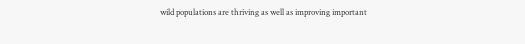wild populations are thriving as well as improving important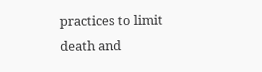practices to limit death and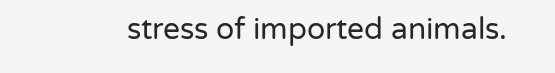stress of imported animals.